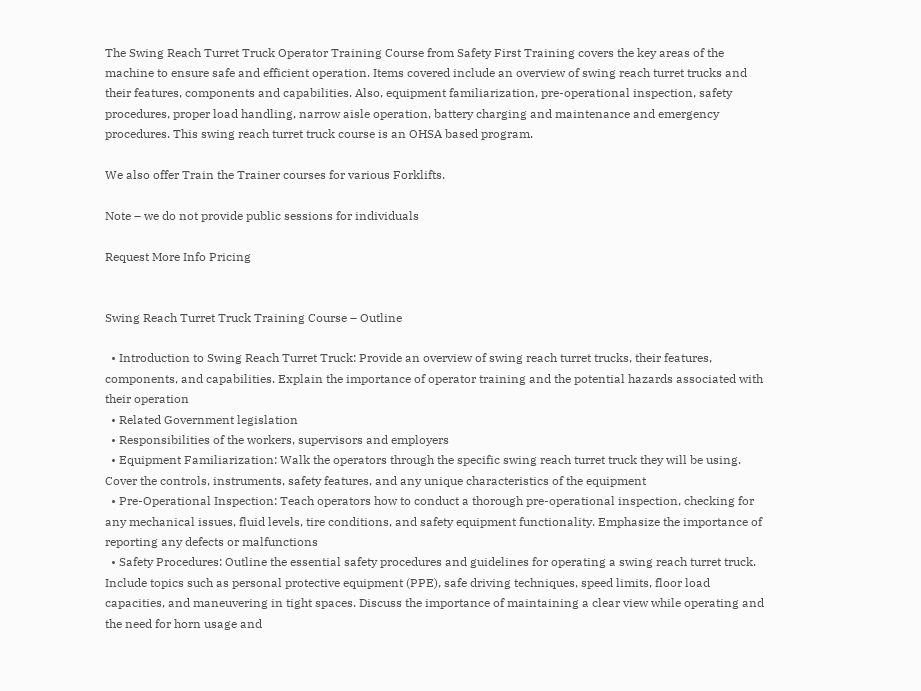The Swing Reach Turret Truck Operator Training Course from Safety First Training covers the key areas of the machine to ensure safe and efficient operation. Items covered include an overview of swing reach turret trucks and their features, components and capabilities. Also, equipment familiarization, pre-operational inspection, safety procedures, proper load handling, narrow aisle operation, battery charging and maintenance and emergency procedures. This swing reach turret truck course is an OHSA based program.

We also offer Train the Trainer courses for various Forklifts.

Note – we do not provide public sessions for individuals

Request More Info Pricing


Swing Reach Turret Truck Training Course – Outline

  • Introduction to Swing Reach Turret Truck: Provide an overview of swing reach turret trucks, their features, components, and capabilities. Explain the importance of operator training and the potential hazards associated with their operation
  • Related Government legislation
  • Responsibilities of the workers, supervisors and employers
  • Equipment Familiarization: Walk the operators through the specific swing reach turret truck they will be using. Cover the controls, instruments, safety features, and any unique characteristics of the equipment
  • Pre-Operational Inspection: Teach operators how to conduct a thorough pre-operational inspection, checking for any mechanical issues, fluid levels, tire conditions, and safety equipment functionality. Emphasize the importance of reporting any defects or malfunctions
  • Safety Procedures: Outline the essential safety procedures and guidelines for operating a swing reach turret truck. Include topics such as personal protective equipment (PPE), safe driving techniques, speed limits, floor load capacities, and maneuvering in tight spaces. Discuss the importance of maintaining a clear view while operating and the need for horn usage and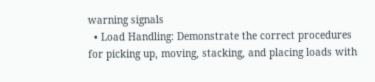warning signals
  • Load Handling: Demonstrate the correct procedures for picking up, moving, stacking, and placing loads with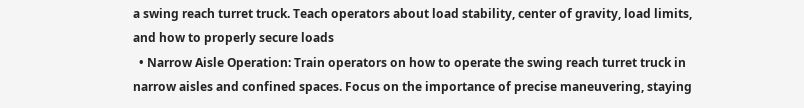a swing reach turret truck. Teach operators about load stability, center of gravity, load limits, and how to properly secure loads
  • Narrow Aisle Operation: Train operators on how to operate the swing reach turret truck in narrow aisles and confined spaces. Focus on the importance of precise maneuvering, staying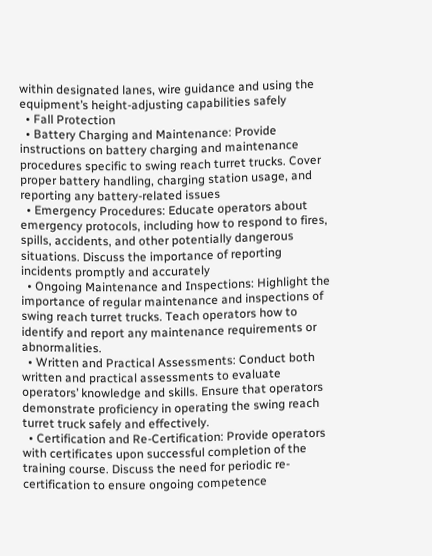within designated lanes, wire guidance and using the equipment’s height-adjusting capabilities safely
  • Fall Protection
  • Battery Charging and Maintenance: Provide instructions on battery charging and maintenance procedures specific to swing reach turret trucks. Cover proper battery handling, charging station usage, and reporting any battery-related issues
  • Emergency Procedures: Educate operators about emergency protocols, including how to respond to fires, spills, accidents, and other potentially dangerous situations. Discuss the importance of reporting incidents promptly and accurately
  • Ongoing Maintenance and Inspections: Highlight the importance of regular maintenance and inspections of swing reach turret trucks. Teach operators how to identify and report any maintenance requirements or abnormalities.
  • Written and Practical Assessments: Conduct both written and practical assessments to evaluate operators’ knowledge and skills. Ensure that operators demonstrate proficiency in operating the swing reach turret truck safely and effectively.
  • Certification and Re-Certification: Provide operators with certificates upon successful completion of the training course. Discuss the need for periodic re-certification to ensure ongoing competence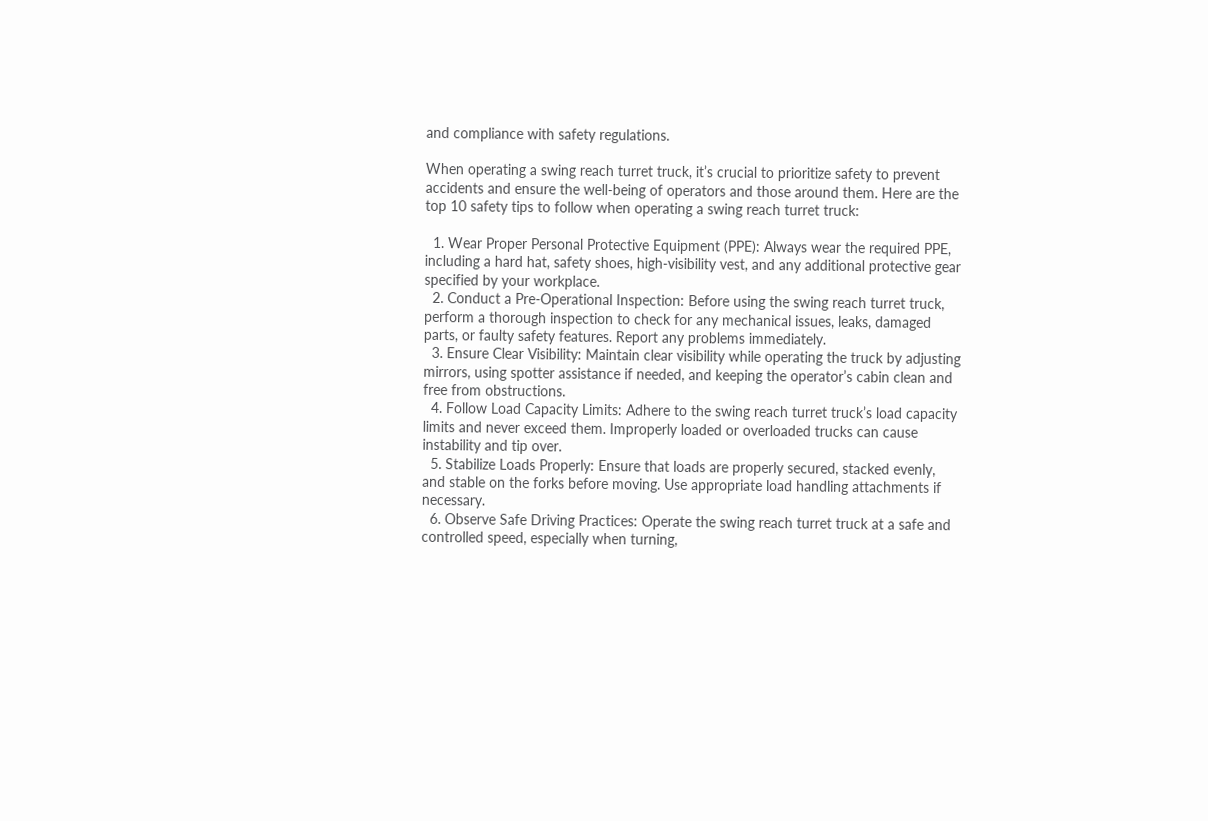and compliance with safety regulations.

When operating a swing reach turret truck, it’s crucial to prioritize safety to prevent accidents and ensure the well-being of operators and those around them. Here are the top 10 safety tips to follow when operating a swing reach turret truck:

  1. Wear Proper Personal Protective Equipment (PPE): Always wear the required PPE, including a hard hat, safety shoes, high-visibility vest, and any additional protective gear specified by your workplace.
  2. Conduct a Pre-Operational Inspection: Before using the swing reach turret truck, perform a thorough inspection to check for any mechanical issues, leaks, damaged parts, or faulty safety features. Report any problems immediately.
  3. Ensure Clear Visibility: Maintain clear visibility while operating the truck by adjusting mirrors, using spotter assistance if needed, and keeping the operator’s cabin clean and free from obstructions.
  4. Follow Load Capacity Limits: Adhere to the swing reach turret truck’s load capacity limits and never exceed them. Improperly loaded or overloaded trucks can cause instability and tip over.
  5. Stabilize Loads Properly: Ensure that loads are properly secured, stacked evenly, and stable on the forks before moving. Use appropriate load handling attachments if necessary.
  6. Observe Safe Driving Practices: Operate the swing reach turret truck at a safe and controlled speed, especially when turning,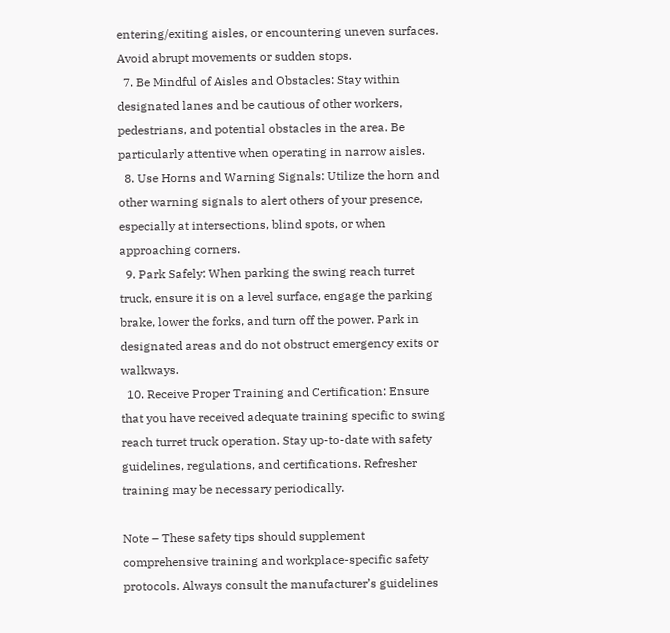entering/exiting aisles, or encountering uneven surfaces. Avoid abrupt movements or sudden stops.
  7. Be Mindful of Aisles and Obstacles: Stay within designated lanes and be cautious of other workers, pedestrians, and potential obstacles in the area. Be particularly attentive when operating in narrow aisles.
  8. Use Horns and Warning Signals: Utilize the horn and other warning signals to alert others of your presence, especially at intersections, blind spots, or when approaching corners.
  9. Park Safely: When parking the swing reach turret truck, ensure it is on a level surface, engage the parking brake, lower the forks, and turn off the power. Park in designated areas and do not obstruct emergency exits or walkways.
  10. Receive Proper Training and Certification: Ensure that you have received adequate training specific to swing reach turret truck operation. Stay up-to-date with safety guidelines, regulations, and certifications. Refresher training may be necessary periodically.

Note – These safety tips should supplement comprehensive training and workplace-specific safety protocols. Always consult the manufacturer’s guidelines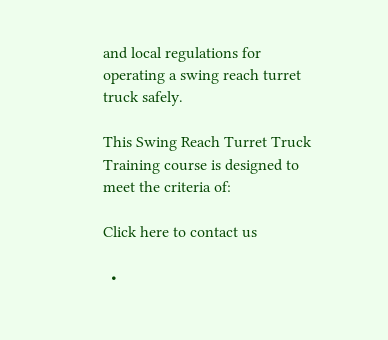and local regulations for operating a swing reach turret truck safely.

This Swing Reach Turret Truck Training course is designed to meet the criteria of:

Click here to contact us

  •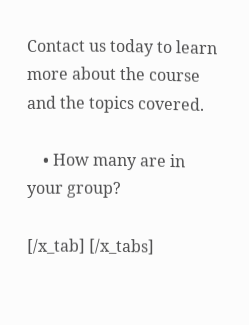Contact us today to learn more about the course and the topics covered.

    • How many are in your group?

[/x_tab] [/x_tabs]